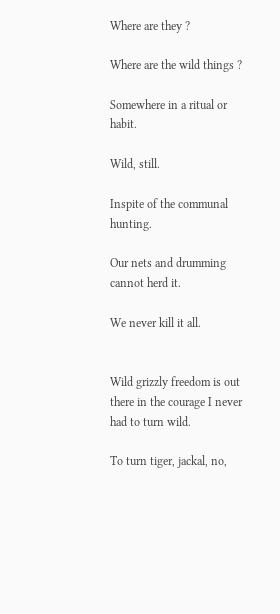Where are they ?

Where are the wild things ?

Somewhere in a ritual or habit.

Wild, still.

Inspite of the communal hunting.

Our nets and drumming cannot herd it.

We never kill it all.


Wild grizzly freedom is out there in the courage I never had to turn wild.

To turn tiger, jackal, no,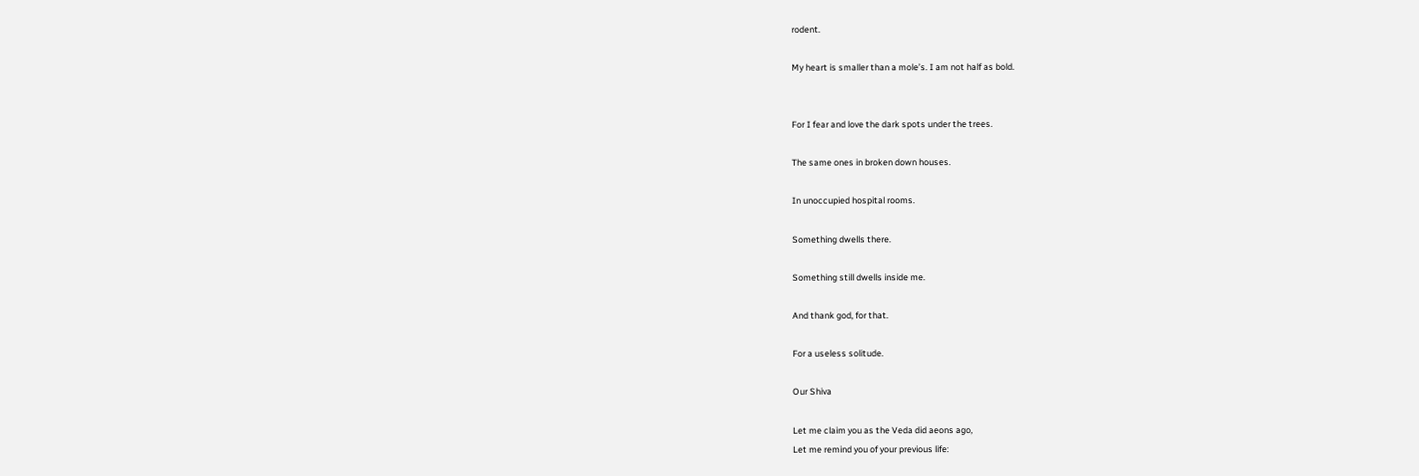rodent.

My heart is smaller than a mole’s. I am not half as bold.


For I fear and love the dark spots under the trees.

The same ones in broken down houses.

In unoccupied hospital rooms.

Something dwells there.

Something still dwells inside me.

And thank god, for that.

For a useless solitude.

Our Shiva

Let me claim you as the Veda did aeons ago,
Let me remind you of your previous life: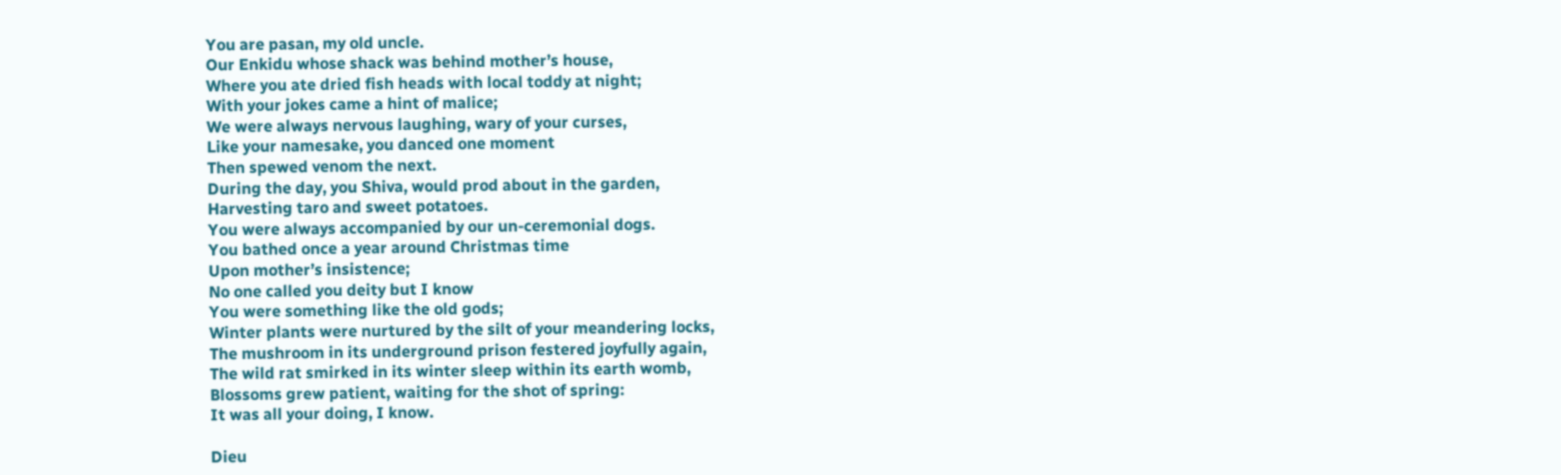You are pasan, my old uncle.
Our Enkidu whose shack was behind mother’s house,
Where you ate dried fish heads with local toddy at night;
With your jokes came a hint of malice;
We were always nervous laughing, wary of your curses,
Like your namesake, you danced one moment
Then spewed venom the next.
During the day, you Shiva, would prod about in the garden,
Harvesting taro and sweet potatoes.
You were always accompanied by our un-ceremonial dogs.
You bathed once a year around Christmas time
Upon mother’s insistence;
No one called you deity but I know
You were something like the old gods;
Winter plants were nurtured by the silt of your meandering locks,
The mushroom in its underground prison festered joyfully again,
The wild rat smirked in its winter sleep within its earth womb,
Blossoms grew patient, waiting for the shot of spring:
It was all your doing, I know.

Dieu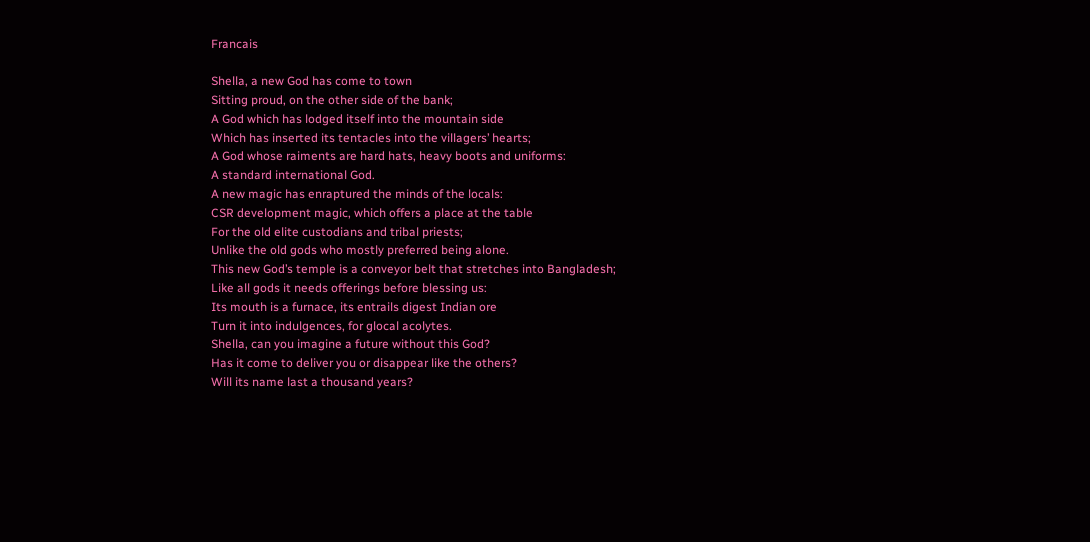Francais

Shella, a new God has come to town
Sitting proud, on the other side of the bank;
A God which has lodged itself into the mountain side
Which has inserted its tentacles into the villagers’ hearts;
A God whose raiments are hard hats, heavy boots and uniforms:
A standard international God.
A new magic has enraptured the minds of the locals:
CSR development magic, which offers a place at the table
For the old elite custodians and tribal priests;
Unlike the old gods who mostly preferred being alone.
This new God’s temple is a conveyor belt that stretches into Bangladesh;
Like all gods it needs offerings before blessing us:
Its mouth is a furnace, its entrails digest Indian ore
Turn it into indulgences, for glocal acolytes.
Shella, can you imagine a future without this God?
Has it come to deliver you or disappear like the others?
Will its name last a thousand years?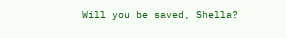Will you be saved, Shella?